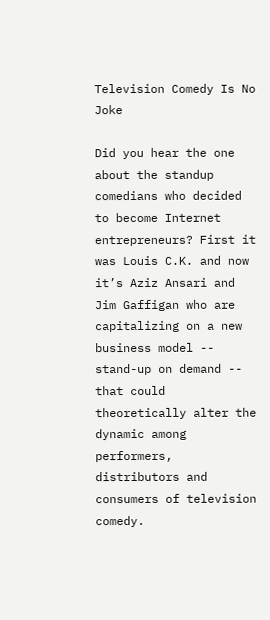Television Comedy Is No Joke

Did you hear the one about the standup comedians who decided to become Internet entrepreneurs? First it was Louis C.K. and now it’s Aziz Ansari and Jim Gaffigan who are capitalizing on a new business model -- stand-up on demand -- that could theoretically alter the dynamic among performers, distributors and consumers of television comedy.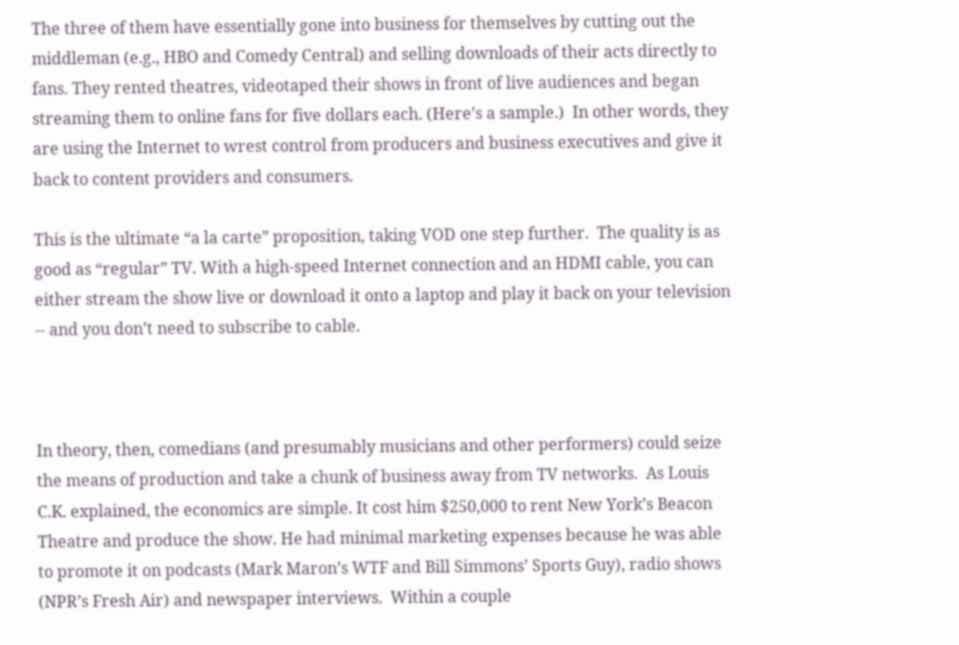The three of them have essentially gone into business for themselves by cutting out the middleman (e.g., HBO and Comedy Central) and selling downloads of their acts directly to fans. They rented theatres, videotaped their shows in front of live audiences and began streaming them to online fans for five dollars each. (Here’s a sample.)  In other words, they are using the Internet to wrest control from producers and business executives and give it back to content providers and consumers.

This is the ultimate “a la carte” proposition, taking VOD one step further.  The quality is as good as “regular” TV. With a high-speed Internet connection and an HDMI cable, you can either stream the show live or download it onto a laptop and play it back on your television -- and you don’t need to subscribe to cable.



In theory, then, comedians (and presumably musicians and other performers) could seize the means of production and take a chunk of business away from TV networks.  As Louis C.K. explained, the economics are simple. It cost him $250,000 to rent New York’s Beacon Theatre and produce the show. He had minimal marketing expenses because he was able to promote it on podcasts (Mark Maron’s WTF and Bill Simmons’ Sports Guy), radio shows (NPR’s Fresh Air) and newspaper interviews.  Within a couple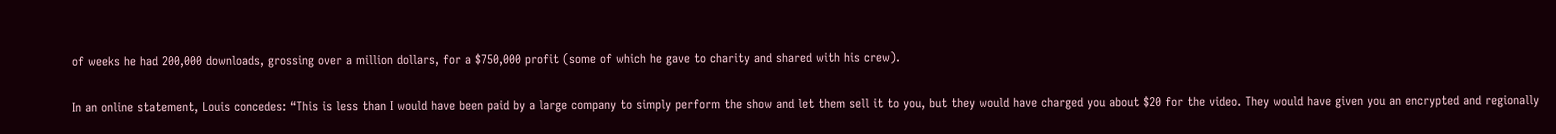of weeks he had 200,000 downloads, grossing over a million dollars, for a $750,000 profit (some of which he gave to charity and shared with his crew).

In an online statement, Louis concedes: “This is less than I would have been paid by a large company to simply perform the show and let them sell it to you, but they would have charged you about $20 for the video. They would have given you an encrypted and regionally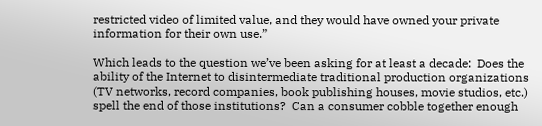restricted video of limited value, and they would have owned your private information for their own use.”

Which leads to the question we’ve been asking for at least a decade:  Does the ability of the Internet to disintermediate traditional production organizations (TV networks, record companies, book publishing houses, movie studios, etc.) spell the end of those institutions?  Can a consumer cobble together enough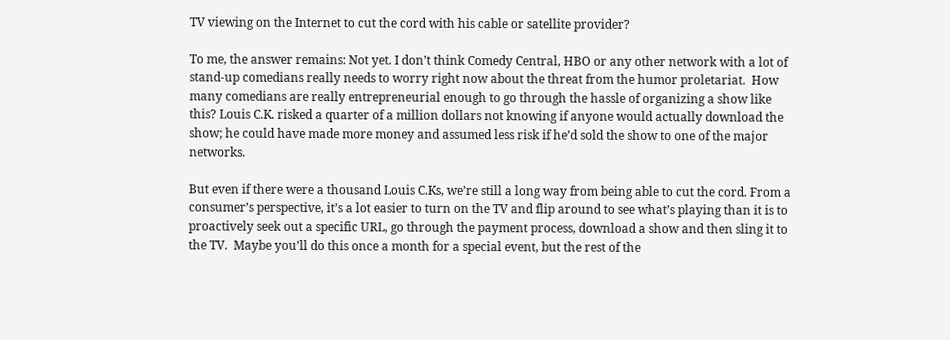TV viewing on the Internet to cut the cord with his cable or satellite provider?

To me, the answer remains: Not yet. I don’t think Comedy Central, HBO or any other network with a lot of stand-up comedians really needs to worry right now about the threat from the humor proletariat.  How many comedians are really entrepreneurial enough to go through the hassle of organizing a show like this? Louis C.K. risked a quarter of a million dollars not knowing if anyone would actually download the show; he could have made more money and assumed less risk if he’d sold the show to one of the major networks.

But even if there were a thousand Louis C.Ks, we’re still a long way from being able to cut the cord. From a consumer’s perspective, it’s a lot easier to turn on the TV and flip around to see what’s playing than it is to proactively seek out a specific URL, go through the payment process, download a show and then sling it to the TV.  Maybe you’ll do this once a month for a special event, but the rest of the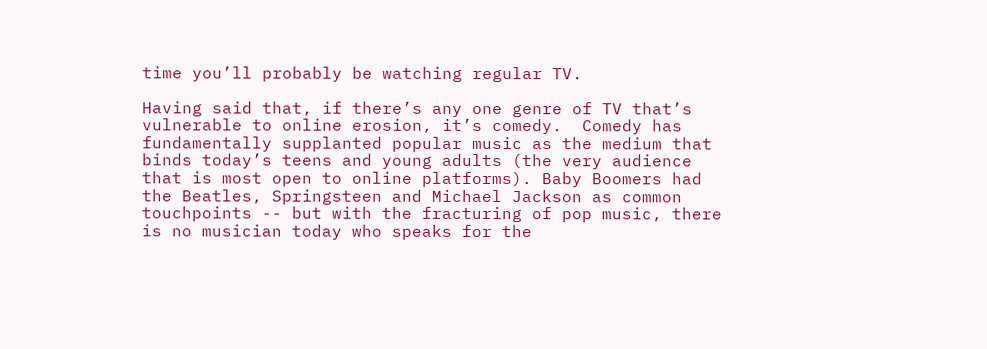time you’ll probably be watching regular TV.

Having said that, if there’s any one genre of TV that’s vulnerable to online erosion, it’s comedy.  Comedy has fundamentally supplanted popular music as the medium that binds today’s teens and young adults (the very audience that is most open to online platforms). Baby Boomers had the Beatles, Springsteen and Michael Jackson as common touchpoints -- but with the fracturing of pop music, there is no musician today who speaks for the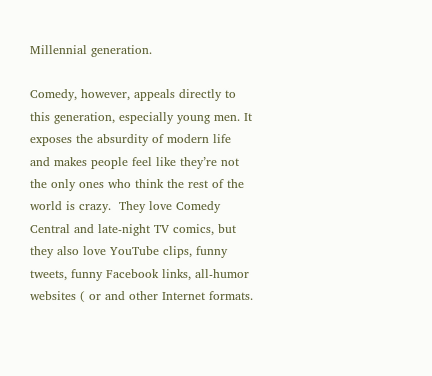Millennial generation.

Comedy, however, appeals directly to this generation, especially young men. It exposes the absurdity of modern life and makes people feel like they’re not the only ones who think the rest of the world is crazy.  They love Comedy Central and late-night TV comics, but they also love YouTube clips, funny tweets, funny Facebook links, all-humor websites ( or and other Internet formats.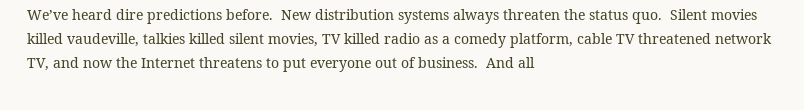We’ve heard dire predictions before.  New distribution systems always threaten the status quo.  Silent movies killed vaudeville, talkies killed silent movies, TV killed radio as a comedy platform, cable TV threatened network TV, and now the Internet threatens to put everyone out of business.  And all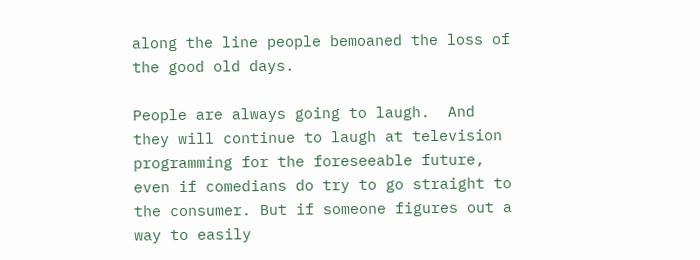along the line people bemoaned the loss of the good old days.

People are always going to laugh.  And they will continue to laugh at television programming for the foreseeable future, even if comedians do try to go straight to the consumer. But if someone figures out a way to easily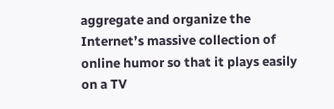aggregate and organize the Internet’s massive collection of online humor so that it plays easily on a TV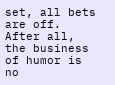set, all bets are off.   After all, the business of humor is no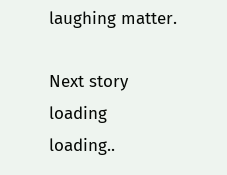laughing matter.

Next story loading loading..